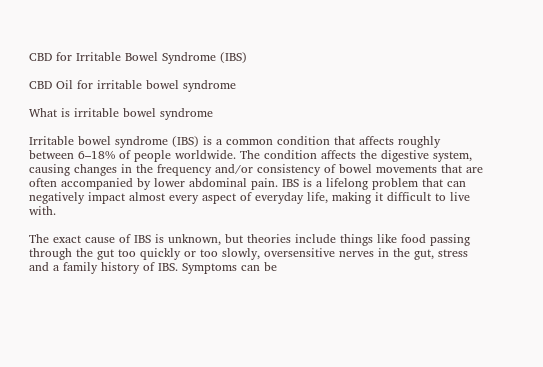CBD for Irritable Bowel Syndrome (IBS)

CBD Oil for irritable bowel syndrome

What is irritable bowel syndrome

Irritable bowel syndrome (IBS) is a common condition that affects roughly between 6–18% of people worldwide. The condition affects the digestive system, causing changes in the frequency and/or consistency of bowel movements that are often accompanied by lower abdominal pain. IBS is a lifelong problem that can negatively impact almost every aspect of everyday life, making it difficult to live with.

The exact cause of IBS is unknown, but theories include things like food passing through the gut too quickly or too slowly, oversensitive nerves in the gut, stress and a family history of IBS. Symptoms can be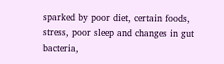sparked by poor diet, certain foods, stress, poor sleep and changes in gut bacteria,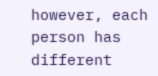however, each person has different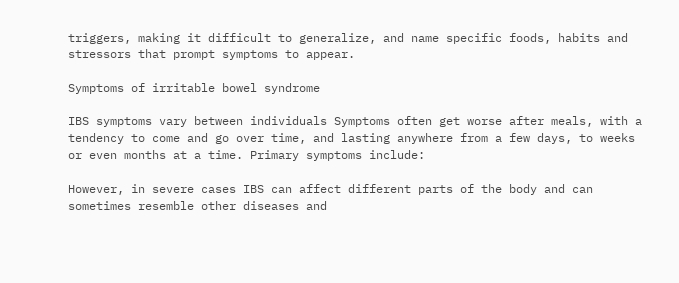triggers, making it difficult to generalize, and name specific foods, habits and stressors that prompt symptoms to appear.

Symptoms of irritable bowel syndrome

IBS symptoms vary between individuals Symptoms often get worse after meals, with a tendency to come and go over time, and lasting anywhere from a few days, to weeks or even months at a time. Primary symptoms include:

However, in severe cases IBS can affect different parts of the body and can sometimes resemble other diseases and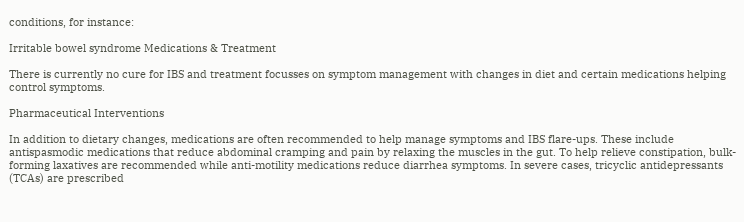conditions, for instance:

Irritable bowel syndrome Medications & Treatment

There is currently no cure for IBS and treatment focusses on symptom management with changes in diet and certain medications helping control symptoms.

Pharmaceutical Interventions

In addition to dietary changes, medications are often recommended to help manage symptoms and IBS flare-ups. These include antispasmodic medications that reduce abdominal cramping and pain by relaxing the muscles in the gut. To help relieve constipation, bulk-forming laxatives are recommended while anti-motility medications reduce diarrhea symptoms. In severe cases, tricyclic antidepressants (TCAs) are prescribed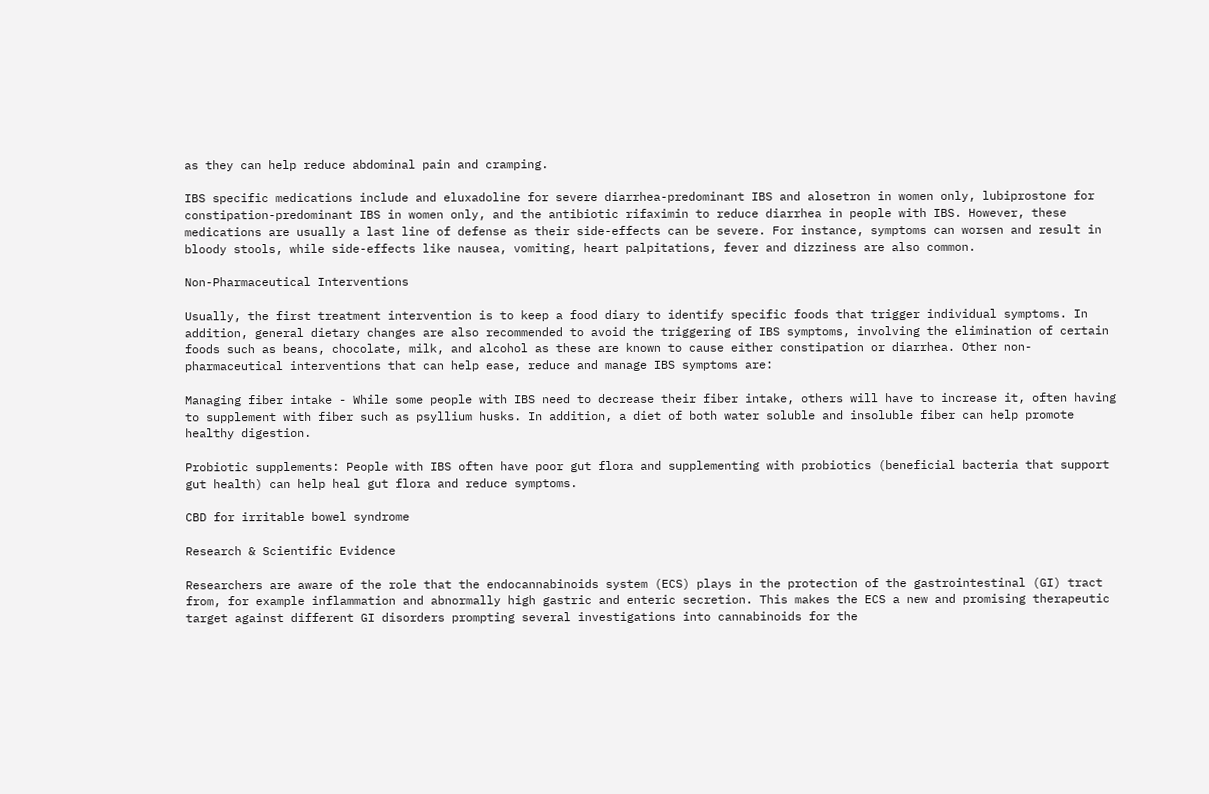as they can help reduce abdominal pain and cramping.

IBS specific medications include and eluxadoline for severe diarrhea-predominant IBS and alosetron in women only, lubiprostone for constipation-predominant IBS in women only, and the antibiotic rifaximin to reduce diarrhea in people with IBS. However, these medications are usually a last line of defense as their side-effects can be severe. For instance, symptoms can worsen and result in bloody stools, while side-effects like nausea, vomiting, heart palpitations, fever and dizziness are also common.

Non-Pharmaceutical Interventions

Usually, the first treatment intervention is to keep a food diary to identify specific foods that trigger individual symptoms. In addition, general dietary changes are also recommended to avoid the triggering of IBS symptoms, involving the elimination of certain foods such as beans, chocolate, milk, and alcohol as these are known to cause either constipation or diarrhea. Other non-pharmaceutical interventions that can help ease, reduce and manage IBS symptoms are:

Managing fiber intake - While some people with IBS need to decrease their fiber intake, others will have to increase it, often having to supplement with fiber such as psyllium husks. In addition, a diet of both water soluble and insoluble fiber can help promote healthy digestion.

Probiotic supplements: People with IBS often have poor gut flora and supplementing with probiotics (beneficial bacteria that support gut health) can help heal gut flora and reduce symptoms.

CBD for irritable bowel syndrome

Research & Scientific Evidence

Researchers are aware of the role that the endocannabinoids system (ECS) plays in the protection of the gastrointestinal (GI) tract from, for example inflammation and abnormally high gastric and enteric secretion. This makes the ECS a new and promising therapeutic target against different GI disorders prompting several investigations into cannabinoids for the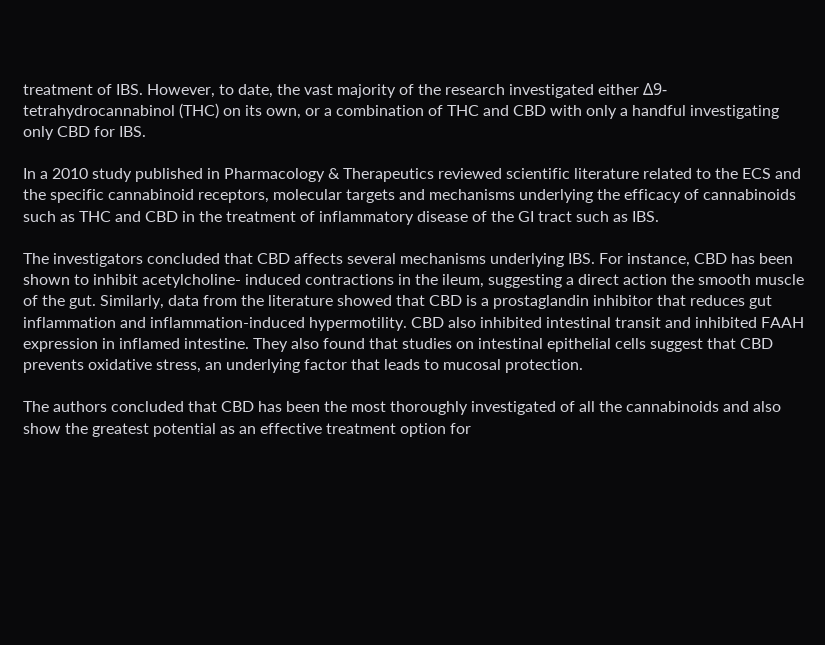treatment of IBS. However, to date, the vast majority of the research investigated either Δ9-tetrahydrocannabinol (THC) on its own, or a combination of THC and CBD with only a handful investigating only CBD for IBS.

In a 2010 study published in Pharmacology & Therapeutics reviewed scientific literature related to the ECS and the specific cannabinoid receptors, molecular targets and mechanisms underlying the efficacy of cannabinoids such as THC and CBD in the treatment of inflammatory disease of the GI tract such as IBS.

The investigators concluded that CBD affects several mechanisms underlying IBS. For instance, CBD has been shown to inhibit acetylcholine- induced contractions in the ileum, suggesting a direct action the smooth muscle of the gut. Similarly, data from the literature showed that CBD is a prostaglandin inhibitor that reduces gut inflammation and inflammation-induced hypermotility. CBD also inhibited intestinal transit and inhibited FAAH expression in inflamed intestine. They also found that studies on intestinal epithelial cells suggest that CBD prevents oxidative stress, an underlying factor that leads to mucosal protection.

The authors concluded that CBD has been the most thoroughly investigated of all the cannabinoids and also show the greatest potential as an effective treatment option for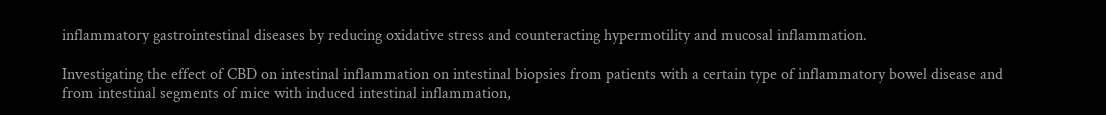inflammatory gastrointestinal diseases by reducing oxidative stress and counteracting hypermotility and mucosal inflammation.

Investigating the effect of CBD on intestinal inflammation on intestinal biopsies from patients with a certain type of inflammatory bowel disease and from intestinal segments of mice with induced intestinal inflammation,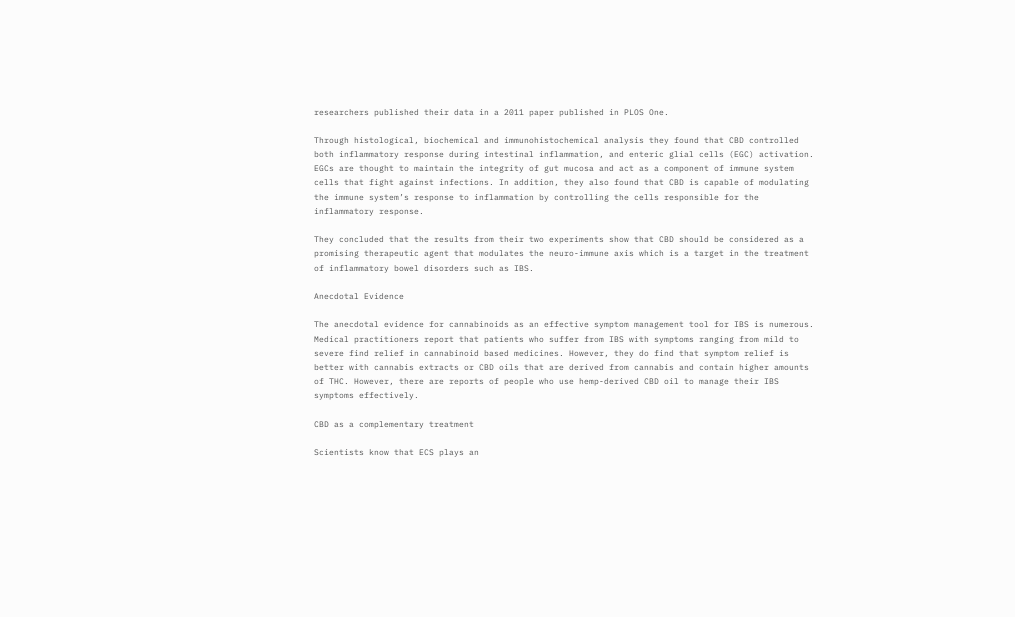researchers published their data in a 2011 paper published in PLOS One.

Through histological, biochemical and immunohistochemical analysis they found that CBD controlled both inflammatory response during intestinal inflammation, and enteric glial cells (EGC) activation. EGCs are thought to maintain the integrity of gut mucosa and act as a component of immune system cells that fight against infections. In addition, they also found that CBD is capable of modulating the immune system’s response to inflammation by controlling the cells responsible for the inflammatory response.

They concluded that the results from their two experiments show that CBD should be considered as a promising therapeutic agent that modulates the neuro-immune axis which is a target in the treatment of inflammatory bowel disorders such as IBS.

Anecdotal Evidence

The anecdotal evidence for cannabinoids as an effective symptom management tool for IBS is numerous. Medical practitioners report that patients who suffer from IBS with symptoms ranging from mild to severe find relief in cannabinoid based medicines. However, they do find that symptom relief is better with cannabis extracts or CBD oils that are derived from cannabis and contain higher amounts of THC. However, there are reports of people who use hemp-derived CBD oil to manage their IBS symptoms effectively.

CBD as a complementary treatment

Scientists know that ECS plays an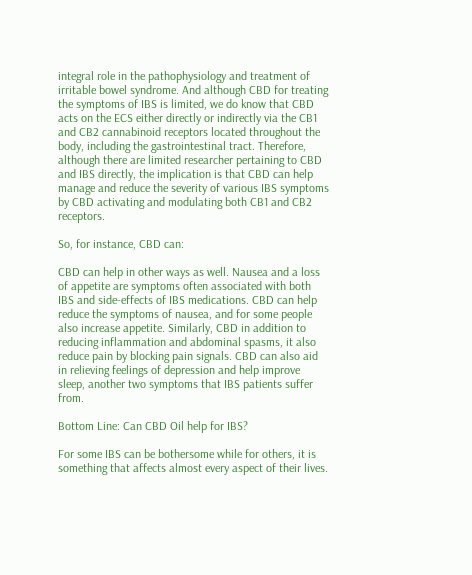integral role in the pathophysiology and treatment of irritable bowel syndrome. And although CBD for treating the symptoms of IBS is limited, we do know that CBD acts on the ECS either directly or indirectly via the CB1 and CB2 cannabinoid receptors located throughout the body, including the gastrointestinal tract. Therefore, although there are limited researcher pertaining to CBD and IBS directly, the implication is that CBD can help manage and reduce the severity of various IBS symptoms by CBD activating and modulating both CB1 and CB2 receptors.

So, for instance, CBD can:

CBD can help in other ways as well. Nausea and a loss of appetite are symptoms often associated with both IBS and side-effects of IBS medications. CBD can help reduce the symptoms of nausea, and for some people also increase appetite. Similarly, CBD in addition to reducing inflammation and abdominal spasms, it also reduce pain by blocking pain signals. CBD can also aid in relieving feelings of depression and help improve sleep, another two symptoms that IBS patients suffer from.

Bottom Line: Can CBD Oil help for IBS?

For some IBS can be bothersome while for others, it is something that affects almost every aspect of their lives.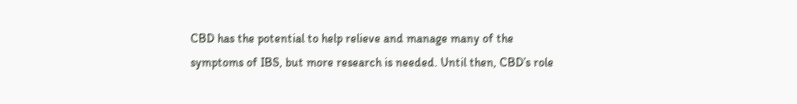CBD has the potential to help relieve and manage many of the symptoms of IBS, but more research is needed. Until then, CBD’s role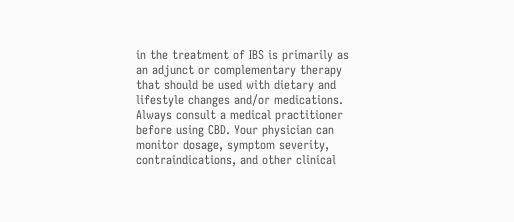in the treatment of IBS is primarily as an adjunct or complementary therapy that should be used with dietary and lifestyle changes and/or medications. Always consult a medical practitioner before using CBD. Your physician can monitor dosage, symptom severity, contraindications, and other clinical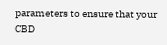parameters to ensure that your CBD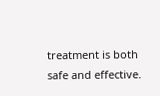treatment is both safe and effective.